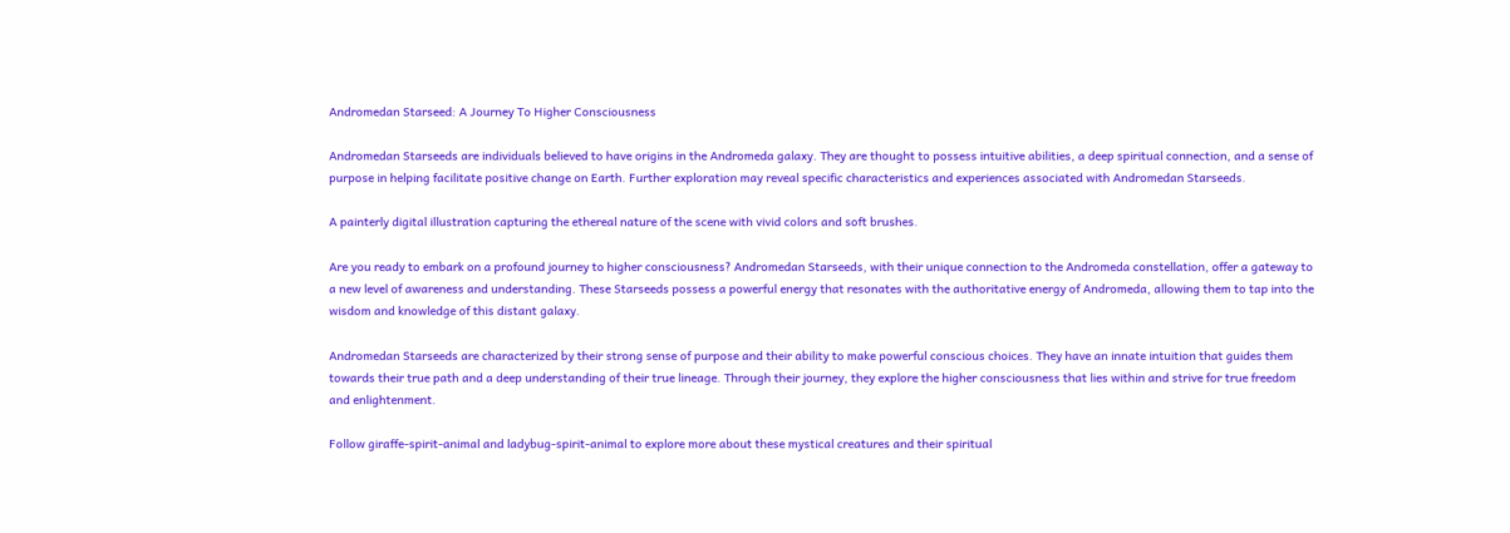Andromedan Starseed: A Journey To Higher Consciousness

Andromedan Starseeds are individuals believed to have origins in the Andromeda galaxy. They are thought to possess intuitive abilities, a deep spiritual connection, and a sense of purpose in helping facilitate positive change on Earth. Further exploration may reveal specific characteristics and experiences associated with Andromedan Starseeds.

A painterly digital illustration capturing the ethereal nature of the scene with vivid colors and soft brushes.

Are you ready to embark on a profound journey to higher consciousness? Andromedan Starseeds, with their unique connection to the Andromeda constellation, offer a gateway to a new level of awareness and understanding. These Starseeds possess a powerful energy that resonates with the authoritative energy of Andromeda, allowing them to tap into the wisdom and knowledge of this distant galaxy.

Andromedan Starseeds are characterized by their strong sense of purpose and their ability to make powerful conscious choices. They have an innate intuition that guides them towards their true path and a deep understanding of their true lineage. Through their journey, they explore the higher consciousness that lies within and strive for true freedom and enlightenment.

Follow giraffe-spirit-animal and ladybug-spirit-animal to explore more about these mystical creatures and their spiritual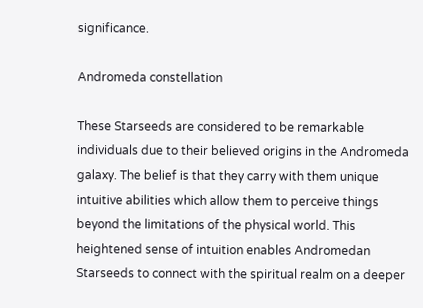significance.

Andromeda constellation

These Starseeds are considered to be remarkable individuals due to their believed origins in the Andromeda galaxy. The belief is that they carry with them unique intuitive abilities which allow them to perceive things beyond the limitations of the physical world. This heightened sense of intuition enables Andromedan Starseeds to connect with the spiritual realm on a deeper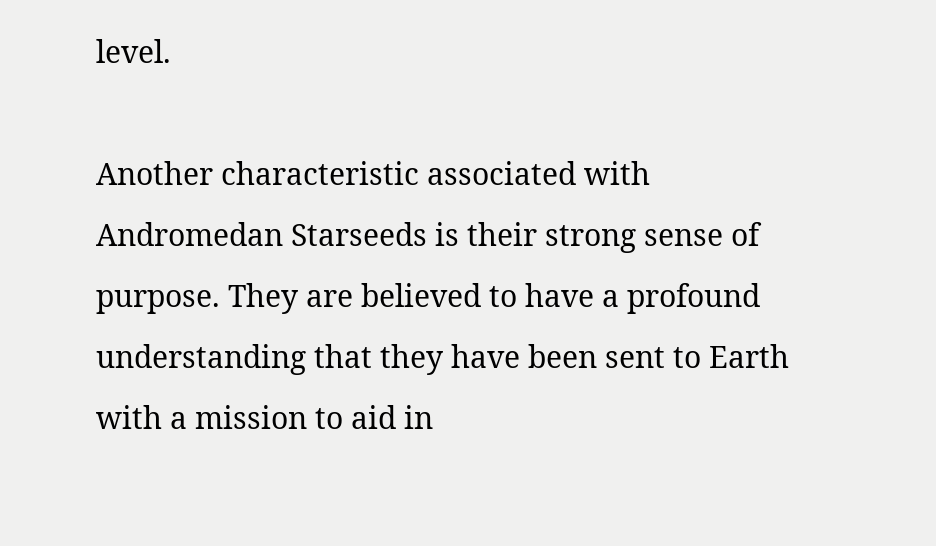level.

Another characteristic associated with Andromedan Starseeds is their strong sense of purpose. They are believed to have a profound understanding that they have been sent to Earth with a mission to aid in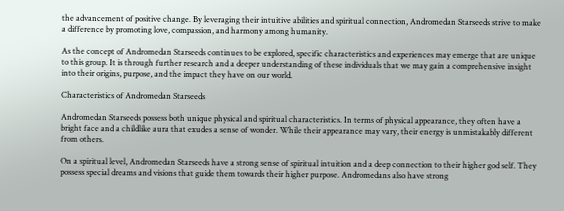the advancement of positive change. By leveraging their intuitive abilities and spiritual connection, Andromedan Starseeds strive to make a difference by promoting love, compassion, and harmony among humanity.

As the concept of Andromedan Starseeds continues to be explored, specific characteristics and experiences may emerge that are unique to this group. It is through further research and a deeper understanding of these individuals that we may gain a comprehensive insight into their origins, purpose, and the impact they have on our world.

Characteristics of Andromedan Starseeds

Andromedan Starseeds possess both unique physical and spiritual characteristics. In terms of physical appearance, they often have a bright face and a childlike aura that exudes a sense of wonder. While their appearance may vary, their energy is unmistakably different from others.

On a spiritual level, Andromedan Starseeds have a strong sense of spiritual intuition and a deep connection to their higher god self. They possess special dreams and visions that guide them towards their higher purpose. Andromedans also have strong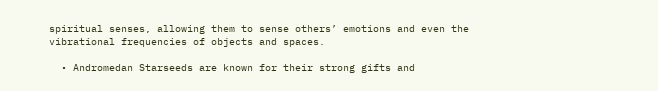spiritual senses, allowing them to sense others’ emotions and even the vibrational frequencies of objects and spaces.

  • Andromedan Starseeds are known for their strong gifts and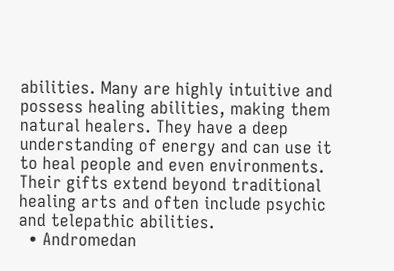abilities. Many are highly intuitive and possess healing abilities, making them natural healers. They have a deep understanding of energy and can use it to heal people and even environments. Their gifts extend beyond traditional healing arts and often include psychic and telepathic abilities.
  • Andromedan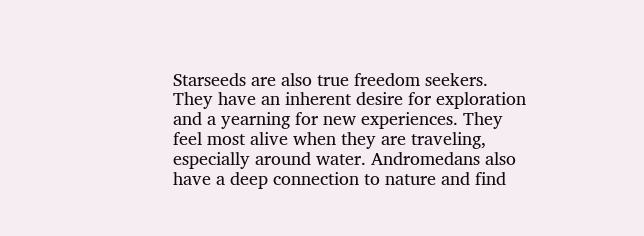Starseeds are also true freedom seekers. They have an inherent desire for exploration and a yearning for new experiences. They feel most alive when they are traveling, especially around water. Andromedans also have a deep connection to nature and find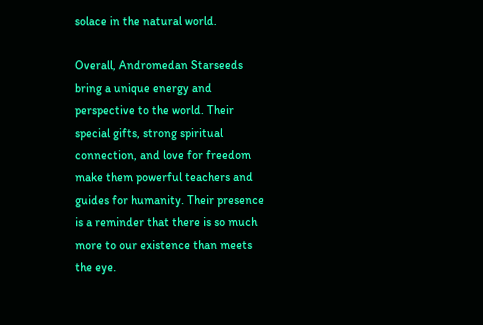solace in the natural world.

Overall, Andromedan Starseeds bring a unique energy and perspective to the world. Their special gifts, strong spiritual connection, and love for freedom make them powerful teachers and guides for humanity. Their presence is a reminder that there is so much more to our existence than meets the eye.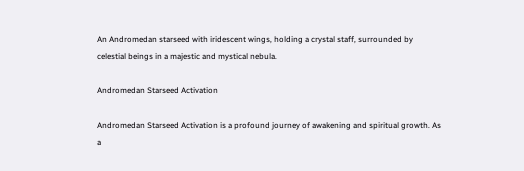An Andromedan starseed with iridescent wings, holding a crystal staff, surrounded by celestial beings in a majestic and mystical nebula.

Andromedan Starseed Activation

Andromedan Starseed Activation is a profound journey of awakening and spiritual growth. As a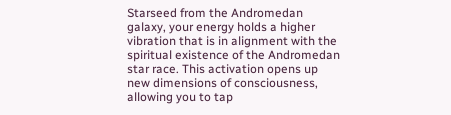Starseed from the Andromedan galaxy, your energy holds a higher vibration that is in alignment with the spiritual existence of the Andromedan star race. This activation opens up new dimensions of consciousness, allowing you to tap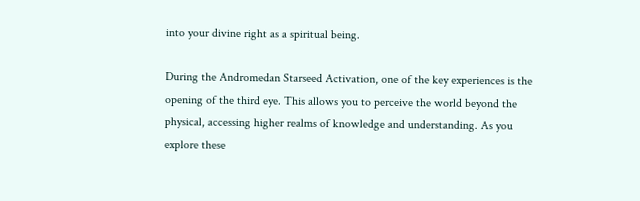into your divine right as a spiritual being.

During the Andromedan Starseed Activation, one of the key experiences is the opening of the third eye. This allows you to perceive the world beyond the physical, accessing higher realms of knowledge and understanding. As you explore these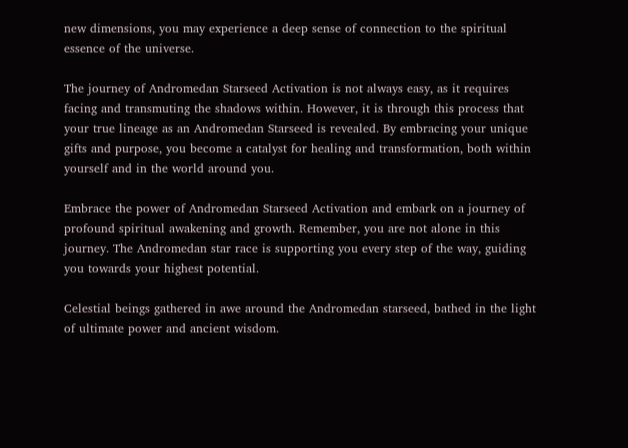new dimensions, you may experience a deep sense of connection to the spiritual essence of the universe.

The journey of Andromedan Starseed Activation is not always easy, as it requires facing and transmuting the shadows within. However, it is through this process that your true lineage as an Andromedan Starseed is revealed. By embracing your unique gifts and purpose, you become a catalyst for healing and transformation, both within yourself and in the world around you.

Embrace the power of Andromedan Starseed Activation and embark on a journey of profound spiritual awakening and growth. Remember, you are not alone in this journey. The Andromedan star race is supporting you every step of the way, guiding you towards your highest potential.

Celestial beings gathered in awe around the Andromedan starseed, bathed in the light of ultimate power and ancient wisdom.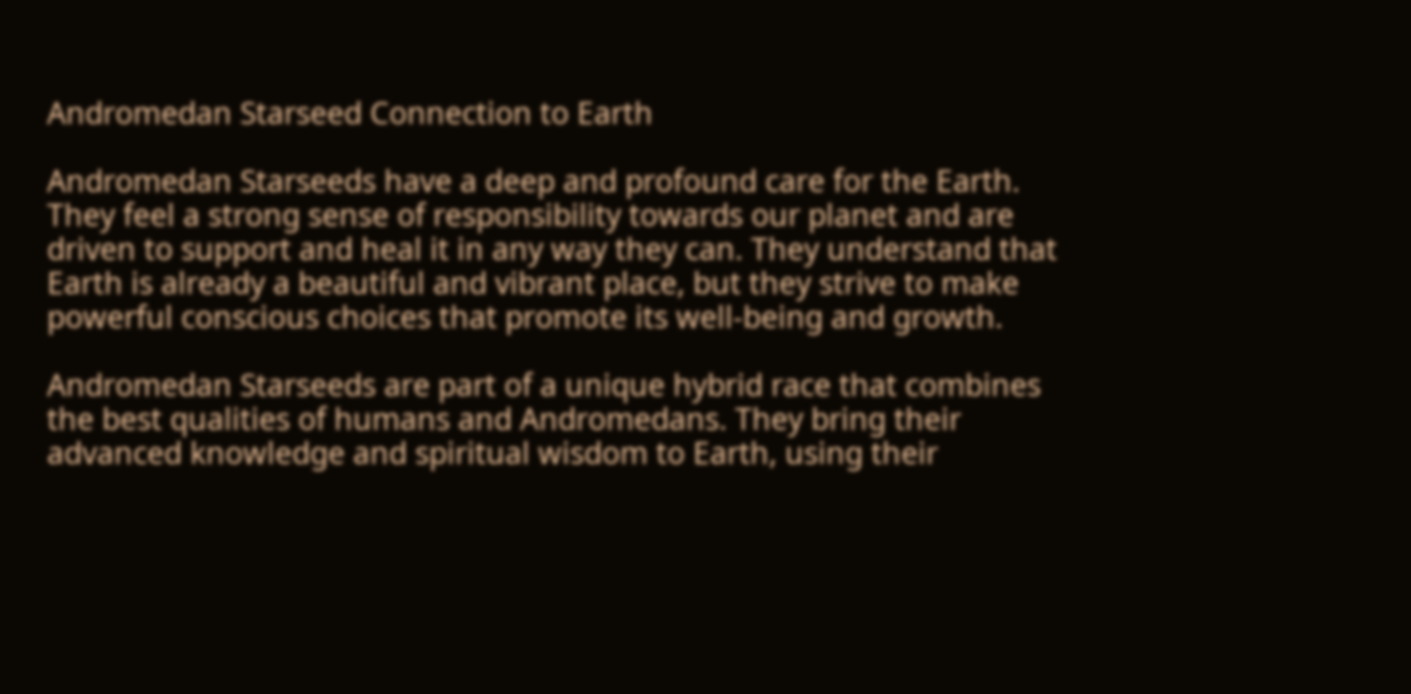Andromedan Starseed Connection to Earth

Andromedan Starseeds have a deep and profound care for the Earth. They feel a strong sense of responsibility towards our planet and are driven to support and heal it in any way they can. They understand that Earth is already a beautiful and vibrant place, but they strive to make powerful conscious choices that promote its well-being and growth.

Andromedan Starseeds are part of a unique hybrid race that combines the best qualities of humans and Andromedans. They bring their advanced knowledge and spiritual wisdom to Earth, using their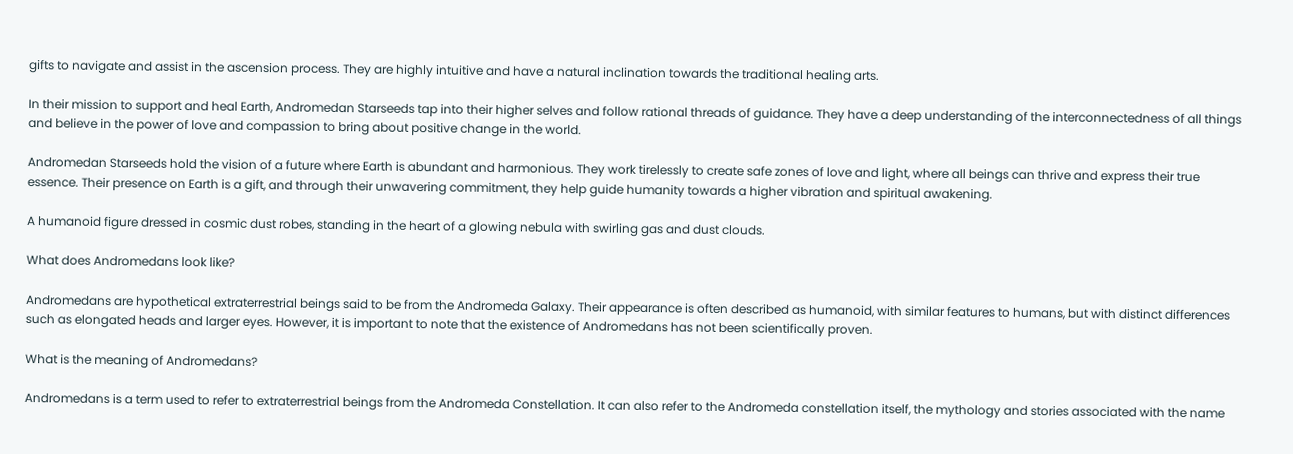gifts to navigate and assist in the ascension process. They are highly intuitive and have a natural inclination towards the traditional healing arts.

In their mission to support and heal Earth, Andromedan Starseeds tap into their higher selves and follow rational threads of guidance. They have a deep understanding of the interconnectedness of all things and believe in the power of love and compassion to bring about positive change in the world.

Andromedan Starseeds hold the vision of a future where Earth is abundant and harmonious. They work tirelessly to create safe zones of love and light, where all beings can thrive and express their true essence. Their presence on Earth is a gift, and through their unwavering commitment, they help guide humanity towards a higher vibration and spiritual awakening.

A humanoid figure dressed in cosmic dust robes, standing in the heart of a glowing nebula with swirling gas and dust clouds.

What does Andromedans look like?

Andromedans are hypothetical extraterrestrial beings said to be from the Andromeda Galaxy. Their appearance is often described as humanoid, with similar features to humans, but with distinct differences such as elongated heads and larger eyes. However, it is important to note that the existence of Andromedans has not been scientifically proven.

What is the meaning of Andromedans?

Andromedans is a term used to refer to extraterrestrial beings from the Andromeda Constellation. It can also refer to the Andromeda constellation itself, the mythology and stories associated with the name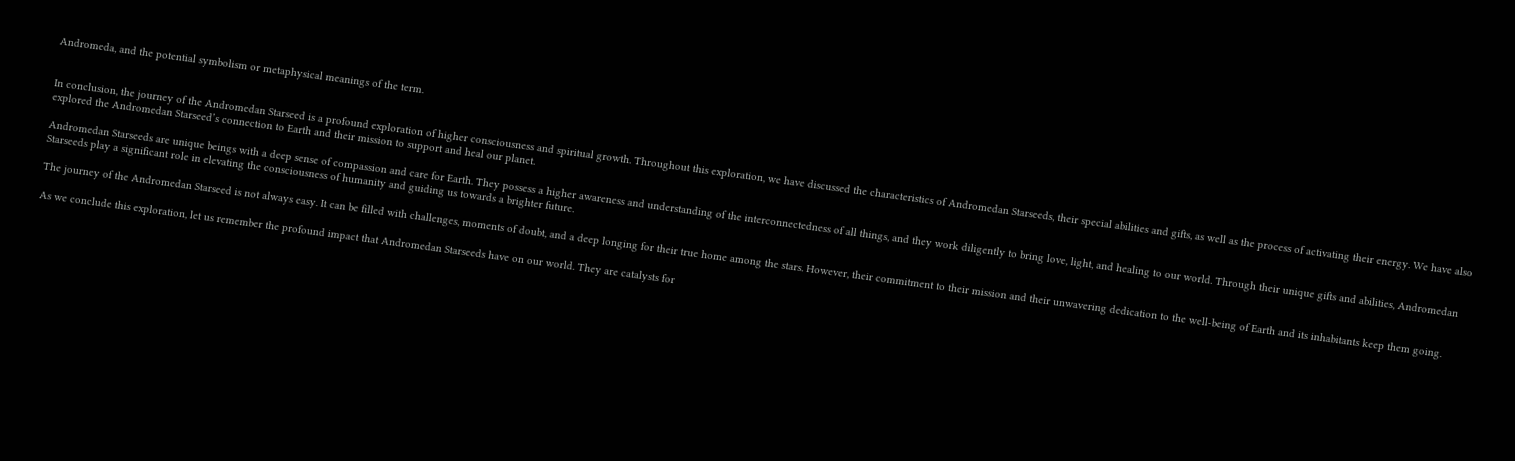Andromeda, and the potential symbolism or metaphysical meanings of the term.


In conclusion, the journey of the Andromedan Starseed is a profound exploration of higher consciousness and spiritual growth. Throughout this exploration, we have discussed the characteristics of Andromedan Starseeds, their special abilities and gifts, as well as the process of activating their energy. We have also explored the Andromedan Starseed’s connection to Earth and their mission to support and heal our planet.

Andromedan Starseeds are unique beings with a deep sense of compassion and care for Earth. They possess a higher awareness and understanding of the interconnectedness of all things, and they work diligently to bring love, light, and healing to our world. Through their unique gifts and abilities, Andromedan Starseeds play a significant role in elevating the consciousness of humanity and guiding us towards a brighter future.

The journey of the Andromedan Starseed is not always easy. It can be filled with challenges, moments of doubt, and a deep longing for their true home among the stars. However, their commitment to their mission and their unwavering dedication to the well-being of Earth and its inhabitants keep them going.

As we conclude this exploration, let us remember the profound impact that Andromedan Starseeds have on our world. They are catalysts for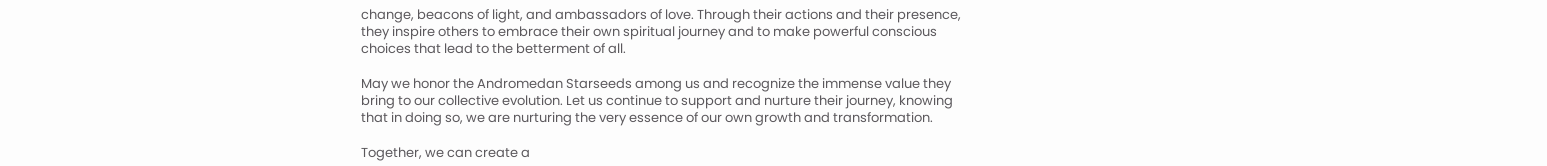change, beacons of light, and ambassadors of love. Through their actions and their presence, they inspire others to embrace their own spiritual journey and to make powerful conscious choices that lead to the betterment of all.

May we honor the Andromedan Starseeds among us and recognize the immense value they bring to our collective evolution. Let us continue to support and nurture their journey, knowing that in doing so, we are nurturing the very essence of our own growth and transformation.

Together, we can create a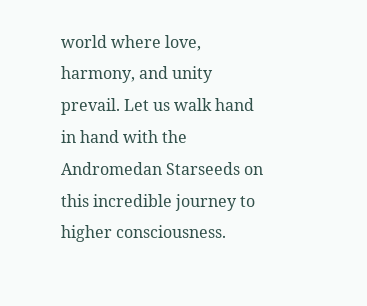world where love, harmony, and unity prevail. Let us walk hand in hand with the Andromedan Starseeds on this incredible journey to higher consciousness.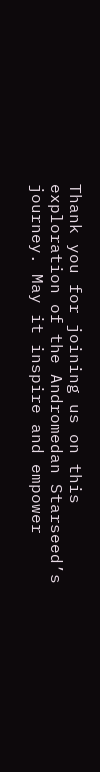Thank you for joining us on this exploration of the Andromedan Starseed’s journey. May it inspire and empower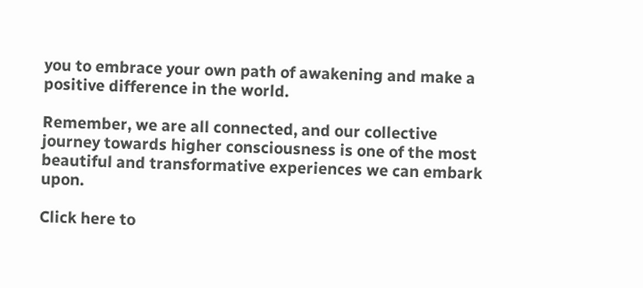you to embrace your own path of awakening and make a positive difference in the world.

Remember, we are all connected, and our collective journey towards higher consciousness is one of the most beautiful and transformative experiences we can embark upon.

Click here to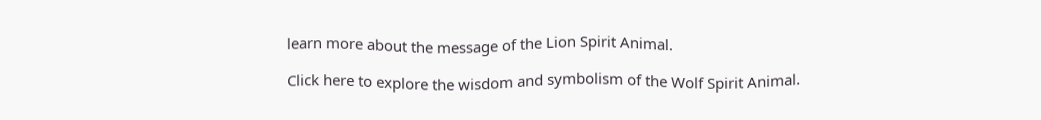learn more about the message of the Lion Spirit Animal.

Click here to explore the wisdom and symbolism of the Wolf Spirit Animal.